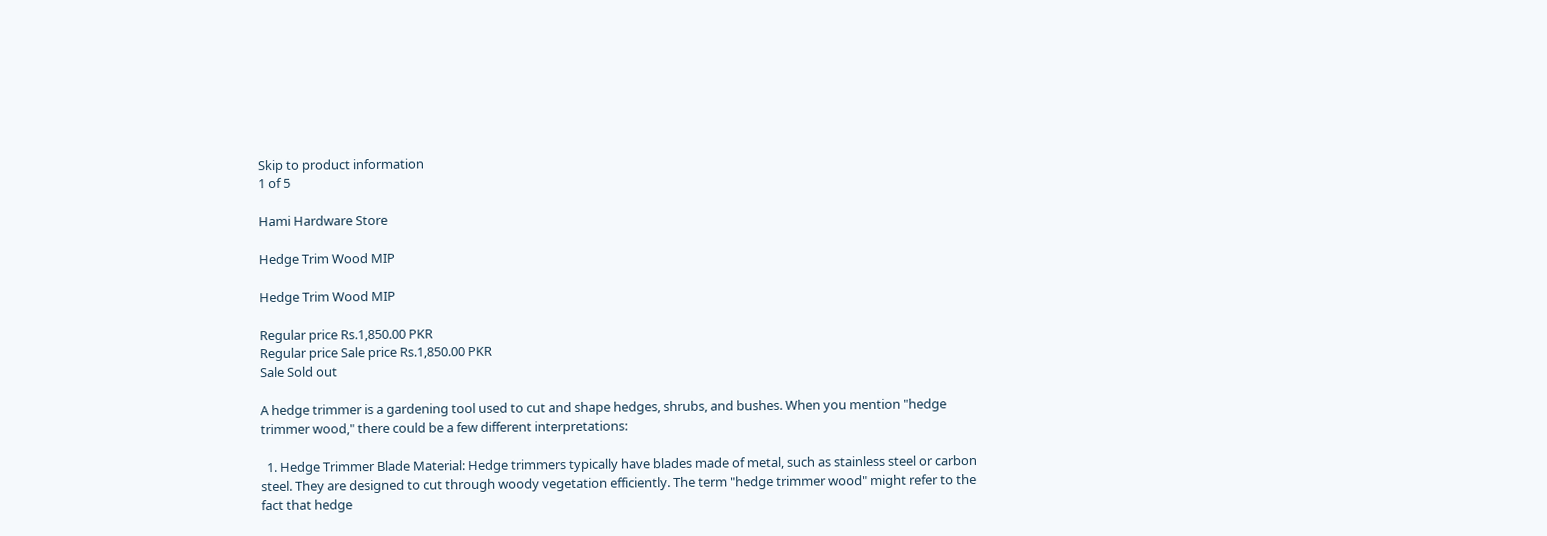Skip to product information
1 of 5

Hami Hardware Store

Hedge Trim Wood MIP

Hedge Trim Wood MIP

Regular price Rs.1,850.00 PKR
Regular price Sale price Rs.1,850.00 PKR
Sale Sold out

A hedge trimmer is a gardening tool used to cut and shape hedges, shrubs, and bushes. When you mention "hedge trimmer wood," there could be a few different interpretations:

  1. Hedge Trimmer Blade Material: Hedge trimmers typically have blades made of metal, such as stainless steel or carbon steel. They are designed to cut through woody vegetation efficiently. The term "hedge trimmer wood" might refer to the fact that hedge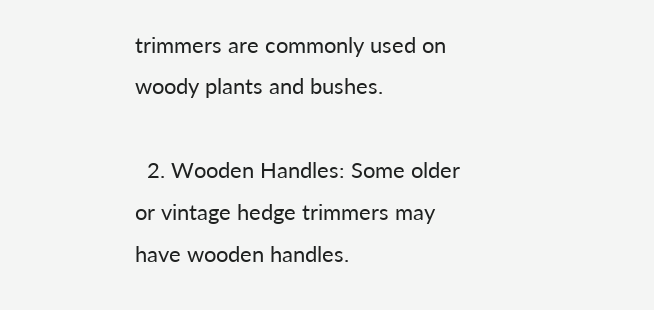trimmers are commonly used on woody plants and bushes.

  2. Wooden Handles: Some older or vintage hedge trimmers may have wooden handles.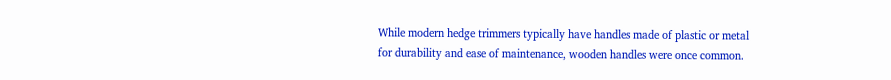While modern hedge trimmers typically have handles made of plastic or metal for durability and ease of maintenance, wooden handles were once common.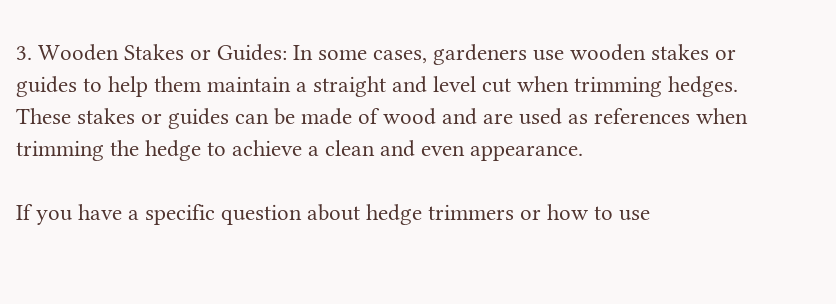3. Wooden Stakes or Guides: In some cases, gardeners use wooden stakes or guides to help them maintain a straight and level cut when trimming hedges. These stakes or guides can be made of wood and are used as references when trimming the hedge to achieve a clean and even appearance.

If you have a specific question about hedge trimmers or how to use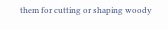them for cutting or shaping woody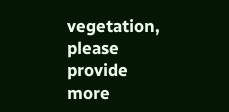vegetation, please provide more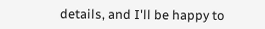details, and I'll be happy to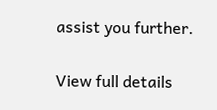assist you further.

View full details